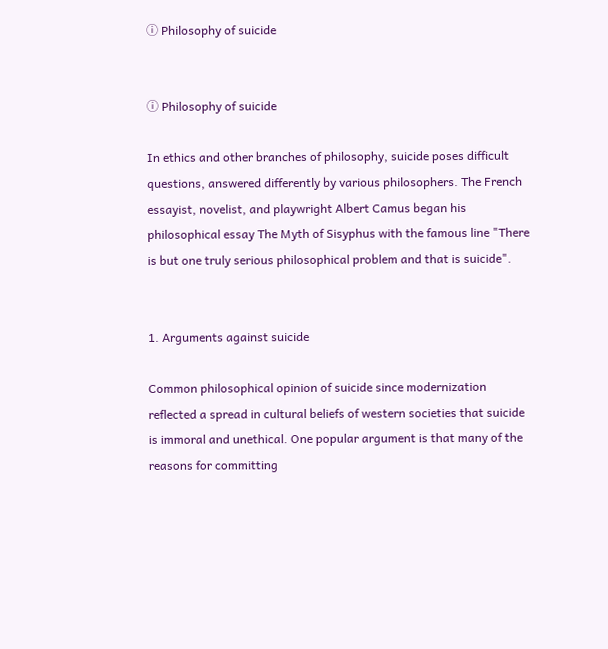ⓘ Philosophy of suicide


ⓘ Philosophy of suicide

In ethics and other branches of philosophy, suicide poses difficult questions, answered differently by various philosophers. The French essayist, novelist, and playwright Albert Camus began his philosophical essay The Myth of Sisyphus with the famous line "There is but one truly serious philosophical problem and that is suicide".


1. Arguments against suicide

Common philosophical opinion of suicide since modernization reflected a spread in cultural beliefs of western societies that suicide is immoral and unethical. One popular argument is that many of the reasons for committing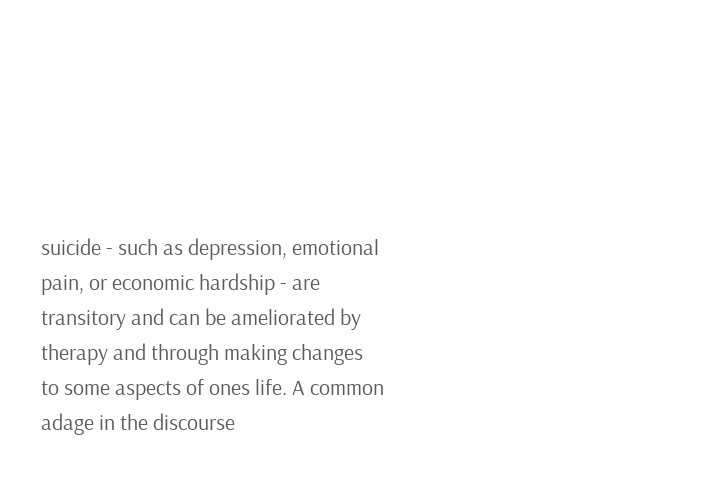suicide - such as depression, emotional pain, or economic hardship - are transitory and can be ameliorated by therapy and through making changes to some aspects of ones life. A common adage in the discourse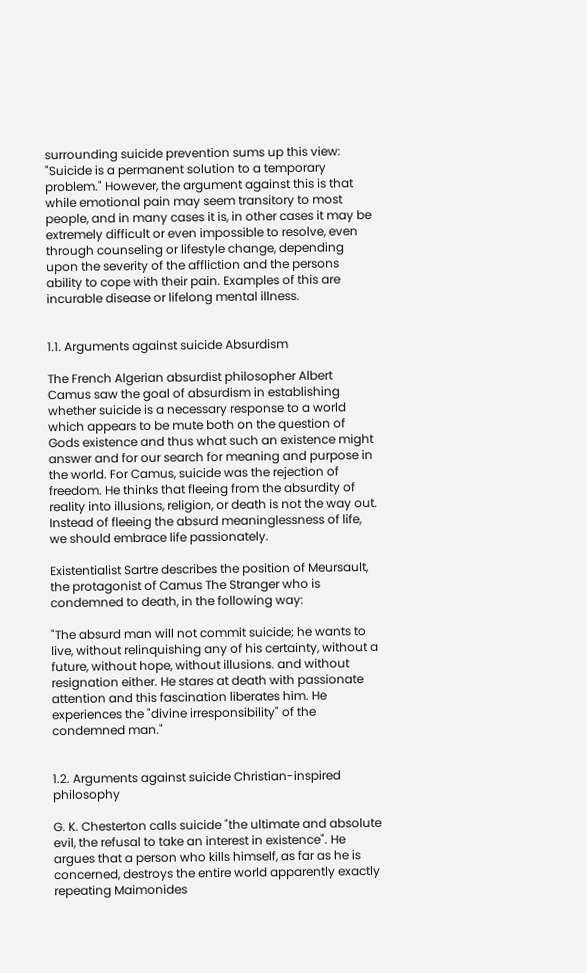surrounding suicide prevention sums up this view: "Suicide is a permanent solution to a temporary problem." However, the argument against this is that while emotional pain may seem transitory to most people, and in many cases it is, in other cases it may be extremely difficult or even impossible to resolve, even through counseling or lifestyle change, depending upon the severity of the affliction and the persons ability to cope with their pain. Examples of this are incurable disease or lifelong mental illness.


1.1. Arguments against suicide Absurdism

The French Algerian absurdist philosopher Albert Camus saw the goal of absurdism in establishing whether suicide is a necessary response to a world which appears to be mute both on the question of Gods existence and thus what such an existence might answer and for our search for meaning and purpose in the world. For Camus, suicide was the rejection of freedom. He thinks that fleeing from the absurdity of reality into illusions, religion, or death is not the way out. Instead of fleeing the absurd meaninglessness of life, we should embrace life passionately.

Existentialist Sartre describes the position of Meursault, the protagonist of Camus The Stranger who is condemned to death, in the following way:

"The absurd man will not commit suicide; he wants to live, without relinquishing any of his certainty, without a future, without hope, without illusions. and without resignation either. He stares at death with passionate attention and this fascination liberates him. He experiences the "divine irresponsibility" of the condemned man."


1.2. Arguments against suicide Christian-inspired philosophy

G. K. Chesterton calls suicide "the ultimate and absolute evil, the refusal to take an interest in existence". He argues that a person who kills himself, as far as he is concerned, destroys the entire world apparently exactly repeating Maimonides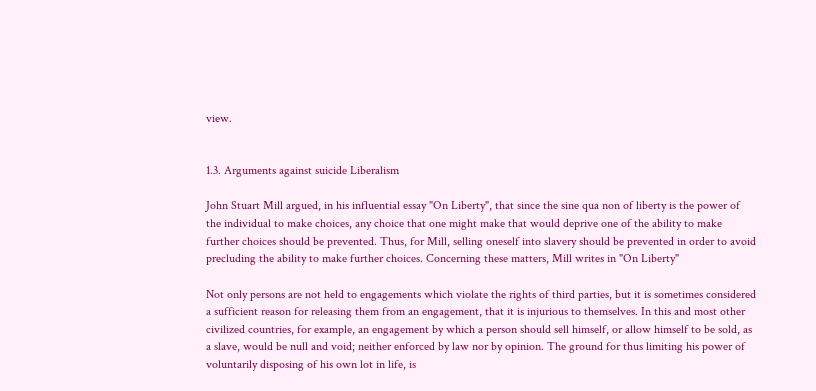view.


1.3. Arguments against suicide Liberalism

John Stuart Mill argued, in his influential essay "On Liberty", that since the sine qua non of liberty is the power of the individual to make choices, any choice that one might make that would deprive one of the ability to make further choices should be prevented. Thus, for Mill, selling oneself into slavery should be prevented in order to avoid precluding the ability to make further choices. Concerning these matters, Mill writes in "On Liberty"

Not only persons are not held to engagements which violate the rights of third parties, but it is sometimes considered a sufficient reason for releasing them from an engagement, that it is injurious to themselves. In this and most other civilized countries, for example, an engagement by which a person should sell himself, or allow himself to be sold, as a slave, would be null and void; neither enforced by law nor by opinion. The ground for thus limiting his power of voluntarily disposing of his own lot in life, is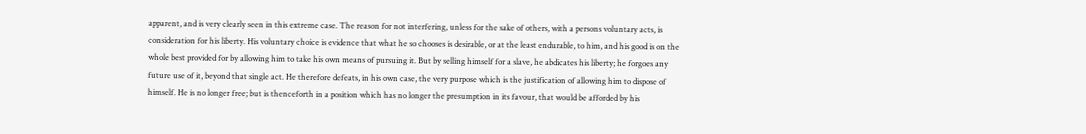apparent, and is very clearly seen in this extreme case. The reason for not interfering, unless for the sake of others, with a persons voluntary acts, is consideration for his liberty. His voluntary choice is evidence that what he so chooses is desirable, or at the least endurable, to him, and his good is on the whole best provided for by allowing him to take his own means of pursuing it. But by selling himself for a slave, he abdicates his liberty; he forgoes any future use of it, beyond that single act. He therefore defeats, in his own case, the very purpose which is the justification of allowing him to dispose of himself. He is no longer free; but is thenceforth in a position which has no longer the presumption in its favour, that would be afforded by his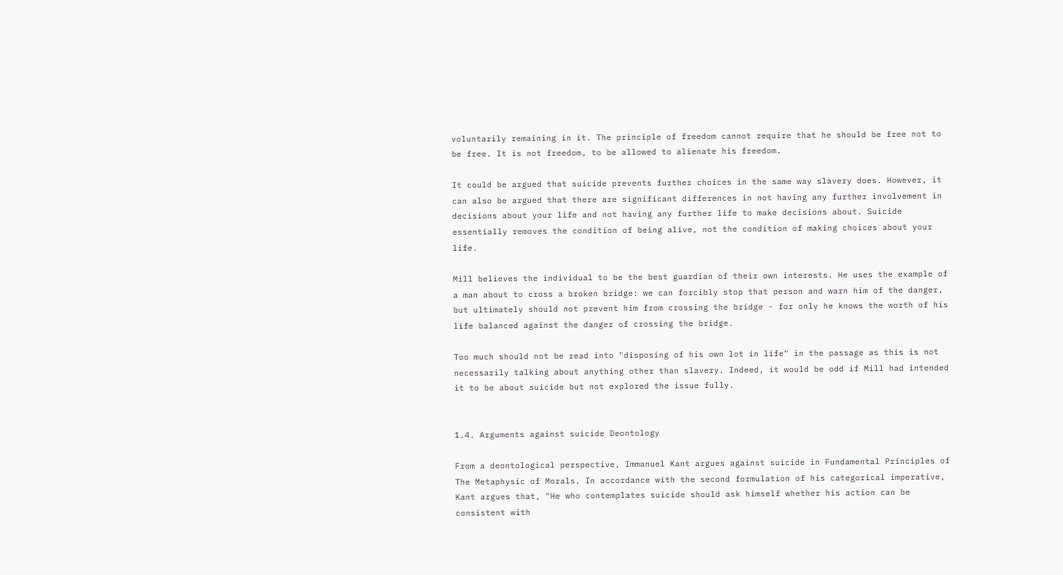voluntarily remaining in it. The principle of freedom cannot require that he should be free not to be free. It is not freedom, to be allowed to alienate his freedom.

It could be argued that suicide prevents further choices in the same way slavery does. However, it can also be argued that there are significant differences in not having any further involvement in decisions about your life and not having any further life to make decisions about. Suicide essentially removes the condition of being alive, not the condition of making choices about your life.

Mill believes the individual to be the best guardian of their own interests. He uses the example of a man about to cross a broken bridge: we can forcibly stop that person and warn him of the danger, but ultimately should not prevent him from crossing the bridge - for only he knows the worth of his life balanced against the danger of crossing the bridge.

Too much should not be read into "disposing of his own lot in life" in the passage as this is not necessarily talking about anything other than slavery. Indeed, it would be odd if Mill had intended it to be about suicide but not explored the issue fully.


1.4. Arguments against suicide Deontology

From a deontological perspective, Immanuel Kant argues against suicide in Fundamental Principles of The Metaphysic of Morals. In accordance with the second formulation of his categorical imperative, Kant argues that, "He who contemplates suicide should ask himself whether his action can be consistent with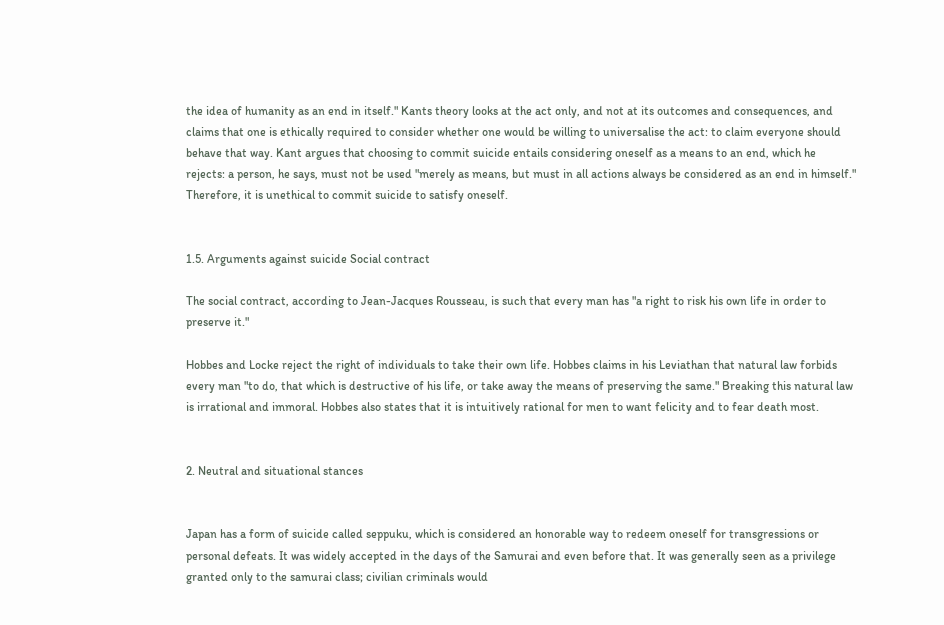the idea of humanity as an end in itself." Kants theory looks at the act only, and not at its outcomes and consequences, and claims that one is ethically required to consider whether one would be willing to universalise the act: to claim everyone should behave that way. Kant argues that choosing to commit suicide entails considering oneself as a means to an end, which he rejects: a person, he says, must not be used "merely as means, but must in all actions always be considered as an end in himself." Therefore, it is unethical to commit suicide to satisfy oneself.


1.5. Arguments against suicide Social contract

The social contract, according to Jean-Jacques Rousseau, is such that every man has "a right to risk his own life in order to preserve it."

Hobbes and Locke reject the right of individuals to take their own life. Hobbes claims in his Leviathan that natural law forbids every man "to do, that which is destructive of his life, or take away the means of preserving the same." Breaking this natural law is irrational and immoral. Hobbes also states that it is intuitively rational for men to want felicity and to fear death most.


2. Neutral and situational stances


Japan has a form of suicide called seppuku, which is considered an honorable way to redeem oneself for transgressions or personal defeats. It was widely accepted in the days of the Samurai and even before that. It was generally seen as a privilege granted only to the samurai class; civilian criminals would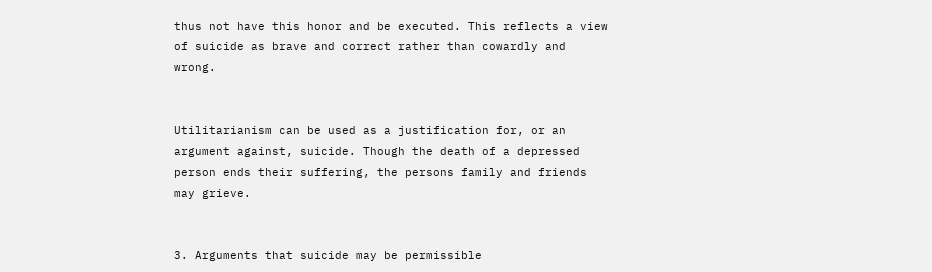thus not have this honor and be executed. This reflects a view of suicide as brave and correct rather than cowardly and wrong.


Utilitarianism can be used as a justification for, or an argument against, suicide. Though the death of a depressed person ends their suffering, the persons family and friends may grieve.


3. Arguments that suicide may be permissible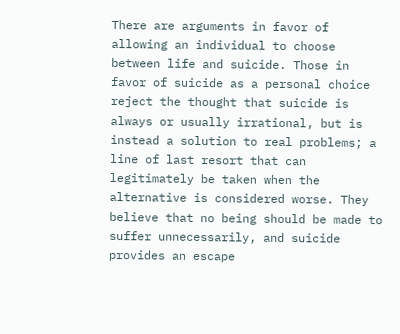There are arguments in favor of allowing an individual to choose between life and suicide. Those in favor of suicide as a personal choice reject the thought that suicide is always or usually irrational, but is instead a solution to real problems; a line of last resort that can legitimately be taken when the alternative is considered worse. They believe that no being should be made to suffer unnecessarily, and suicide provides an escape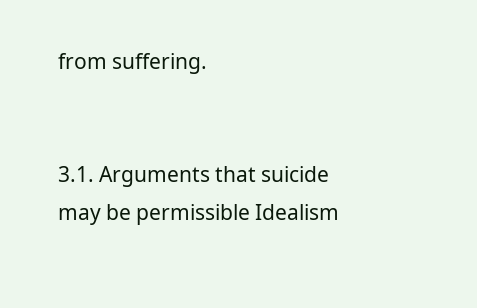from suffering.


3.1. Arguments that suicide may be permissible Idealism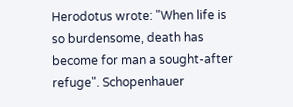Herodotus wrote: "When life is so burdensome, death has become for man a sought-after refuge". Schopenhauer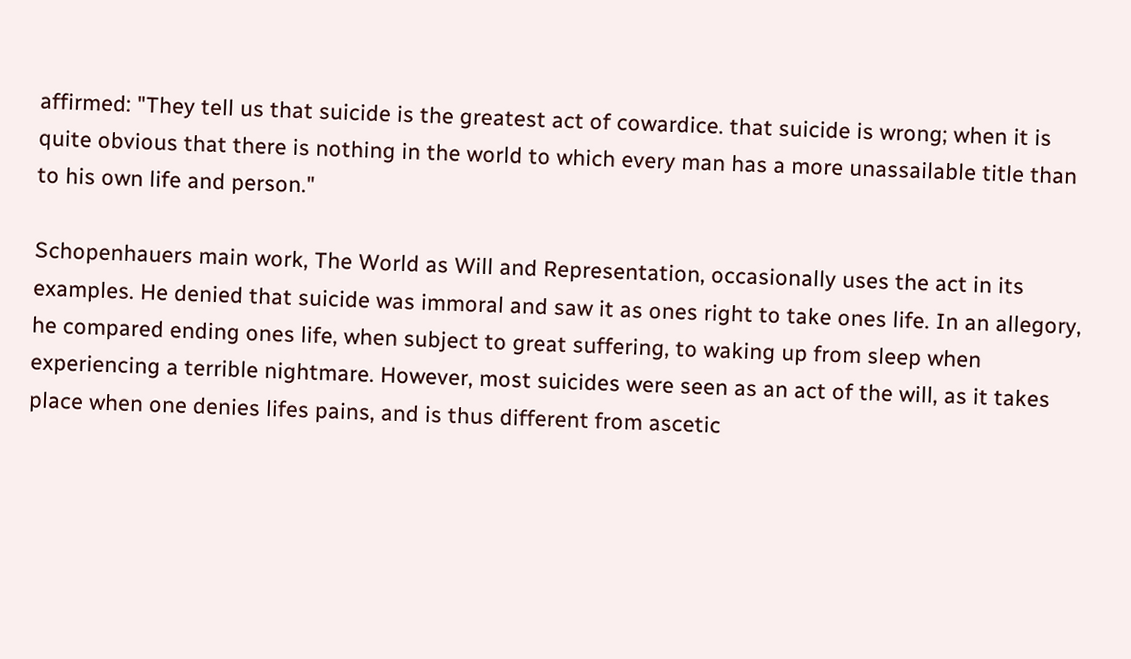affirmed: "They tell us that suicide is the greatest act of cowardice. that suicide is wrong; when it is quite obvious that there is nothing in the world to which every man has a more unassailable title than to his own life and person."

Schopenhauers main work, The World as Will and Representation, occasionally uses the act in its examples. He denied that suicide was immoral and saw it as ones right to take ones life. In an allegory, he compared ending ones life, when subject to great suffering, to waking up from sleep when experiencing a terrible nightmare. However, most suicides were seen as an act of the will, as it takes place when one denies lifes pains, and is thus different from ascetic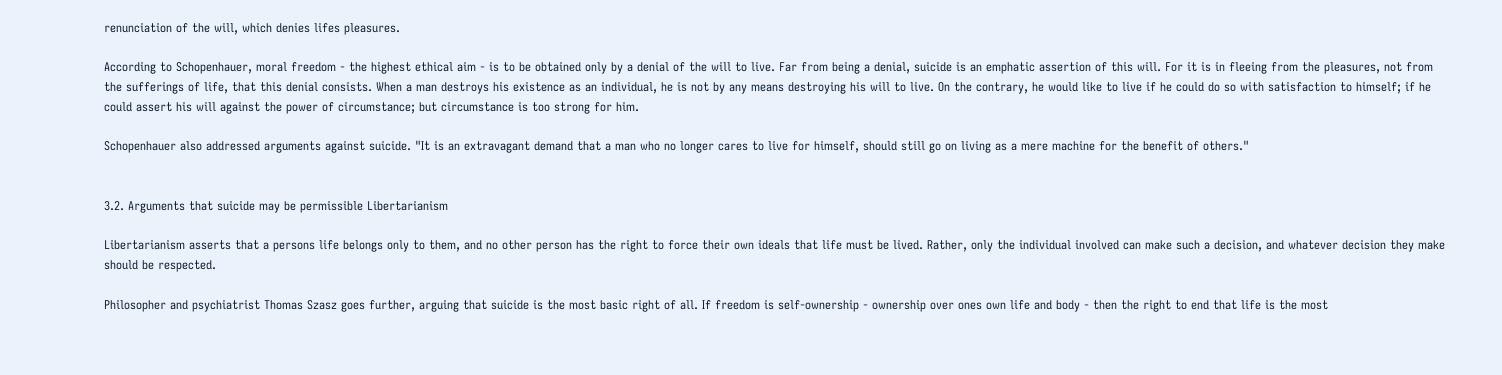renunciation of the will, which denies lifes pleasures.

According to Schopenhauer, moral freedom - the highest ethical aim - is to be obtained only by a denial of the will to live. Far from being a denial, suicide is an emphatic assertion of this will. For it is in fleeing from the pleasures, not from the sufferings of life, that this denial consists. When a man destroys his existence as an individual, he is not by any means destroying his will to live. On the contrary, he would like to live if he could do so with satisfaction to himself; if he could assert his will against the power of circumstance; but circumstance is too strong for him.

Schopenhauer also addressed arguments against suicide. "It is an extravagant demand that a man who no longer cares to live for himself, should still go on living as a mere machine for the benefit of others."


3.2. Arguments that suicide may be permissible Libertarianism

Libertarianism asserts that a persons life belongs only to them, and no other person has the right to force their own ideals that life must be lived. Rather, only the individual involved can make such a decision, and whatever decision they make should be respected.

Philosopher and psychiatrist Thomas Szasz goes further, arguing that suicide is the most basic right of all. If freedom is self-ownership - ownership over ones own life and body - then the right to end that life is the most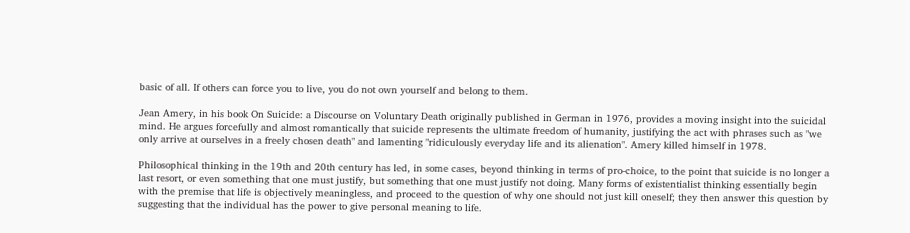basic of all. If others can force you to live, you do not own yourself and belong to them.

Jean Amery, in his book On Suicide: a Discourse on Voluntary Death originally published in German in 1976, provides a moving insight into the suicidal mind. He argues forcefully and almost romantically that suicide represents the ultimate freedom of humanity, justifying the act with phrases such as "we only arrive at ourselves in a freely chosen death" and lamenting "ridiculously everyday life and its alienation". Amery killed himself in 1978.

Philosophical thinking in the 19th and 20th century has led, in some cases, beyond thinking in terms of pro-choice, to the point that suicide is no longer a last resort, or even something that one must justify, but something that one must justify not doing. Many forms of existentialist thinking essentially begin with the premise that life is objectively meaningless, and proceed to the question of why one should not just kill oneself; they then answer this question by suggesting that the individual has the power to give personal meaning to life.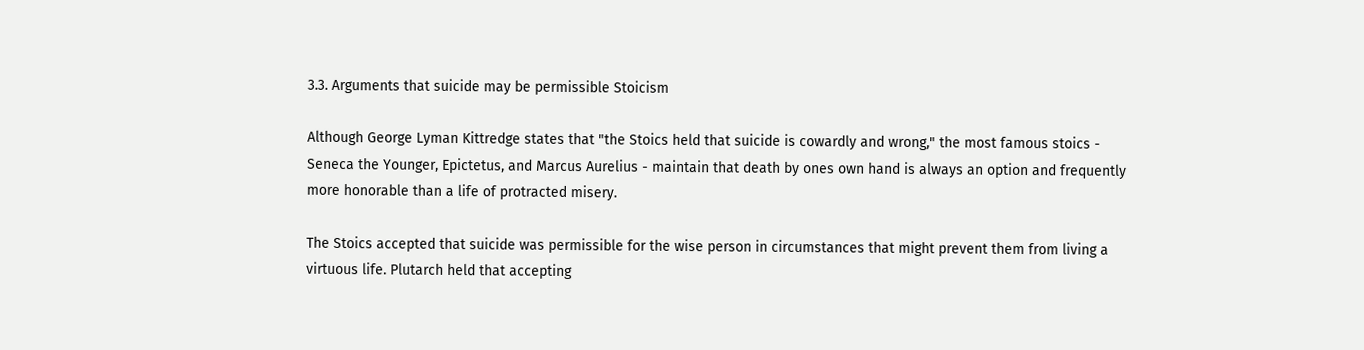3.3. Arguments that suicide may be permissible Stoicism

Although George Lyman Kittredge states that "the Stoics held that suicide is cowardly and wrong," the most famous stoics - Seneca the Younger, Epictetus, and Marcus Aurelius - maintain that death by ones own hand is always an option and frequently more honorable than a life of protracted misery.

The Stoics accepted that suicide was permissible for the wise person in circumstances that might prevent them from living a virtuous life. Plutarch held that accepting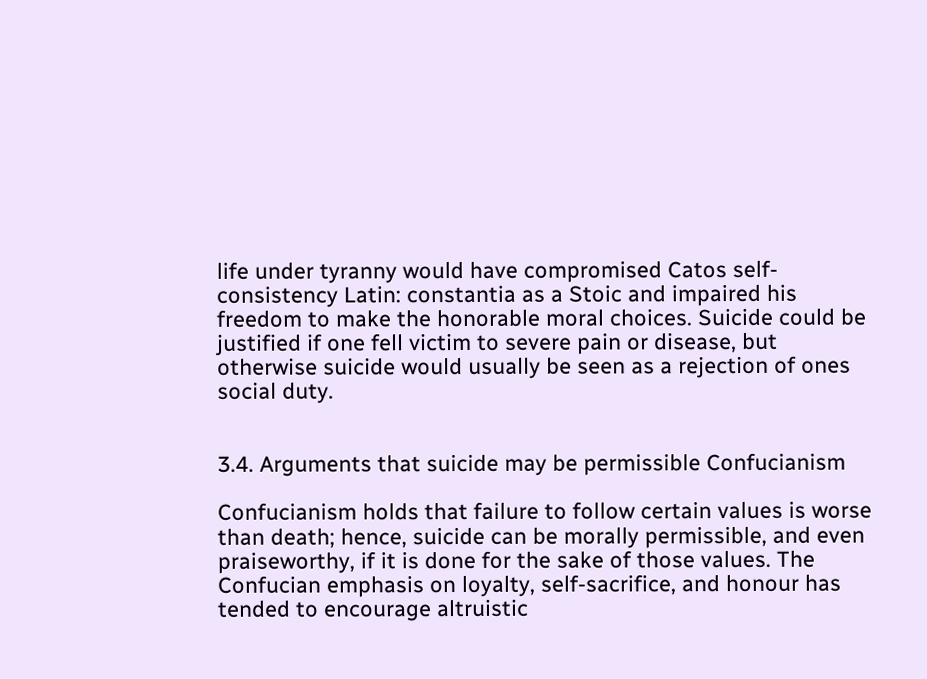life under tyranny would have compromised Catos self-consistency Latin: constantia as a Stoic and impaired his freedom to make the honorable moral choices. Suicide could be justified if one fell victim to severe pain or disease, but otherwise suicide would usually be seen as a rejection of ones social duty.


3.4. Arguments that suicide may be permissible Confucianism

Confucianism holds that failure to follow certain values is worse than death; hence, suicide can be morally permissible, and even praiseworthy, if it is done for the sake of those values. The Confucian emphasis on loyalty, self-sacrifice, and honour has tended to encourage altruistic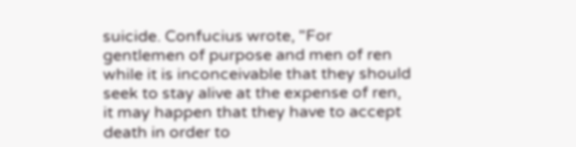suicide. Confucius wrote, "For gentlemen of purpose and men of ren while it is inconceivable that they should seek to stay alive at the expense of ren, it may happen that they have to accept death in order to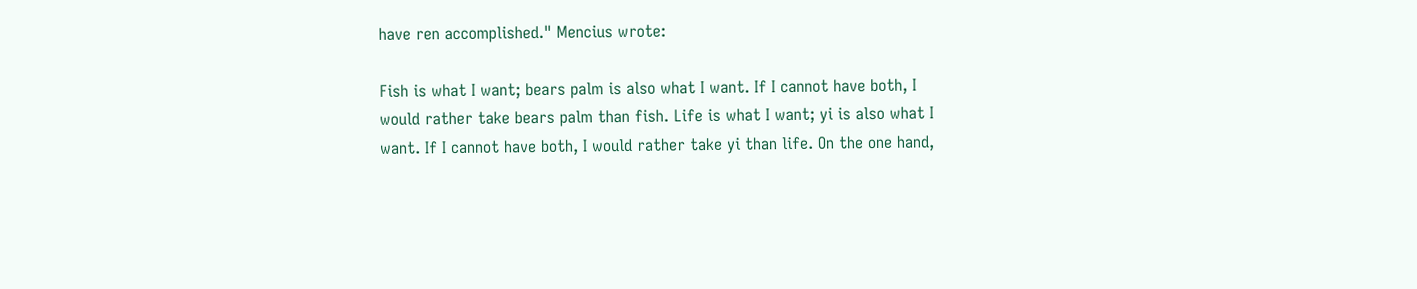have ren accomplished." Mencius wrote:

Fish is what I want; bears palm is also what I want. If I cannot have both, I would rather take bears palm than fish. Life is what I want; yi is also what I want. If I cannot have both, I would rather take yi than life. On the one hand,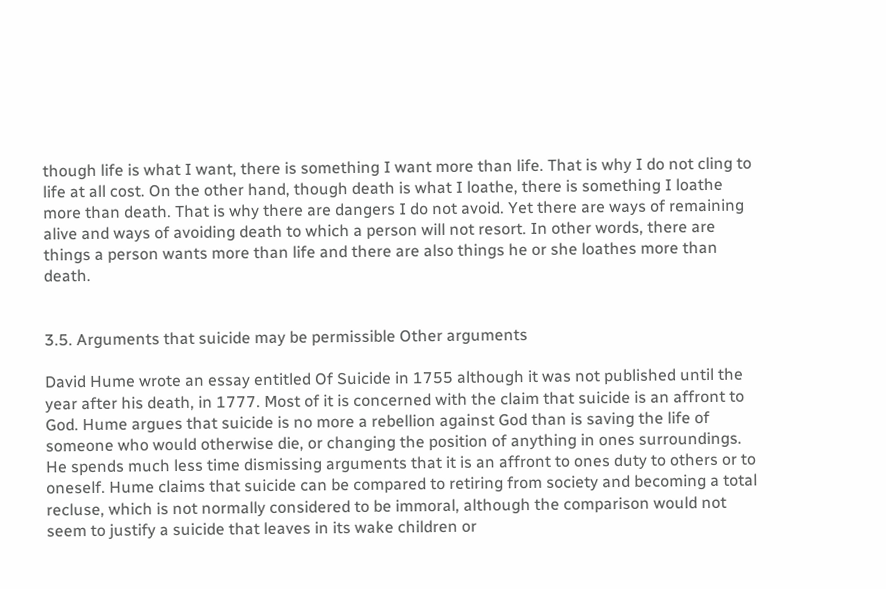though life is what I want, there is something I want more than life. That is why I do not cling to life at all cost. On the other hand, though death is what I loathe, there is something I loathe more than death. That is why there are dangers I do not avoid. Yet there are ways of remaining alive and ways of avoiding death to which a person will not resort. In other words, there are things a person wants more than life and there are also things he or she loathes more than death.


3.5. Arguments that suicide may be permissible Other arguments

David Hume wrote an essay entitled Of Suicide in 1755 although it was not published until the year after his death, in 1777. Most of it is concerned with the claim that suicide is an affront to God. Hume argues that suicide is no more a rebellion against God than is saving the life of someone who would otherwise die, or changing the position of anything in ones surroundings. He spends much less time dismissing arguments that it is an affront to ones duty to others or to oneself. Hume claims that suicide can be compared to retiring from society and becoming a total recluse, which is not normally considered to be immoral, although the comparison would not seem to justify a suicide that leaves in its wake children or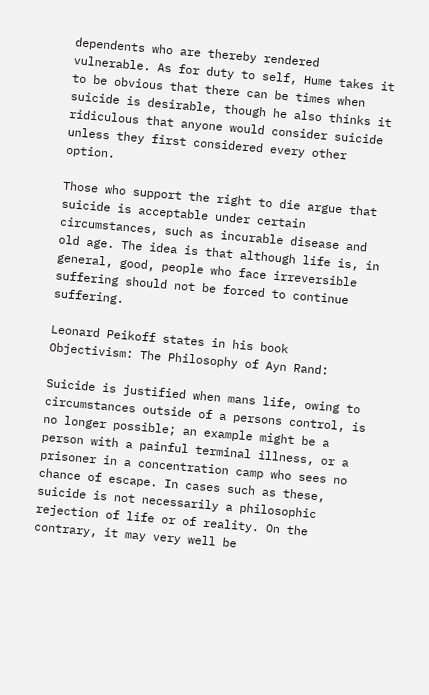dependents who are thereby rendered vulnerable. As for duty to self, Hume takes it to be obvious that there can be times when suicide is desirable, though he also thinks it ridiculous that anyone would consider suicide unless they first considered every other option.

Those who support the right to die argue that suicide is acceptable under certain circumstances, such as incurable disease and old age. The idea is that although life is, in general, good, people who face irreversible suffering should not be forced to continue suffering.

Leonard Peikoff states in his book Objectivism: The Philosophy of Ayn Rand:

Suicide is justified when mans life, owing to circumstances outside of a persons control, is no longer possible; an example might be a person with a painful terminal illness, or a prisoner in a concentration camp who sees no chance of escape. In cases such as these, suicide is not necessarily a philosophic rejection of life or of reality. On the contrary, it may very well be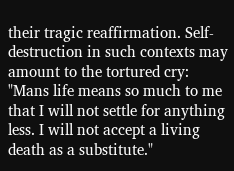their tragic reaffirmation. Self-destruction in such contexts may amount to the tortured cry: "Mans life means so much to me that I will not settle for anything less. I will not accept a living death as a substitute."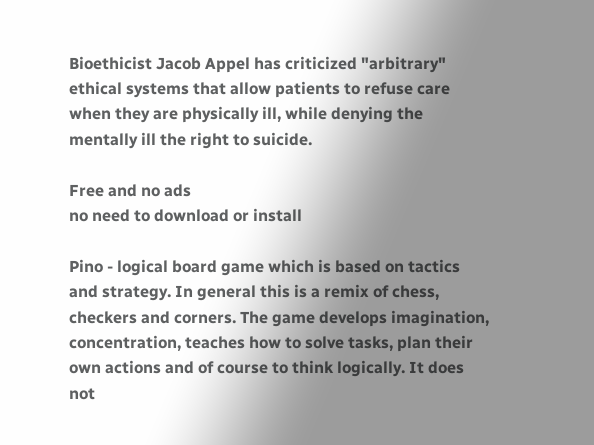Bioethicist Jacob Appel has criticized "arbitrary" ethical systems that allow patients to refuse care when they are physically ill, while denying the mentally ill the right to suicide.

Free and no ads
no need to download or install

Pino - logical board game which is based on tactics and strategy. In general this is a remix of chess, checkers and corners. The game develops imagination, concentration, teaches how to solve tasks, plan their own actions and of course to think logically. It does not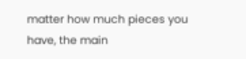matter how much pieces you have, the main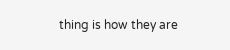thing is how they are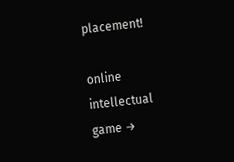placement!

online intellectual game →